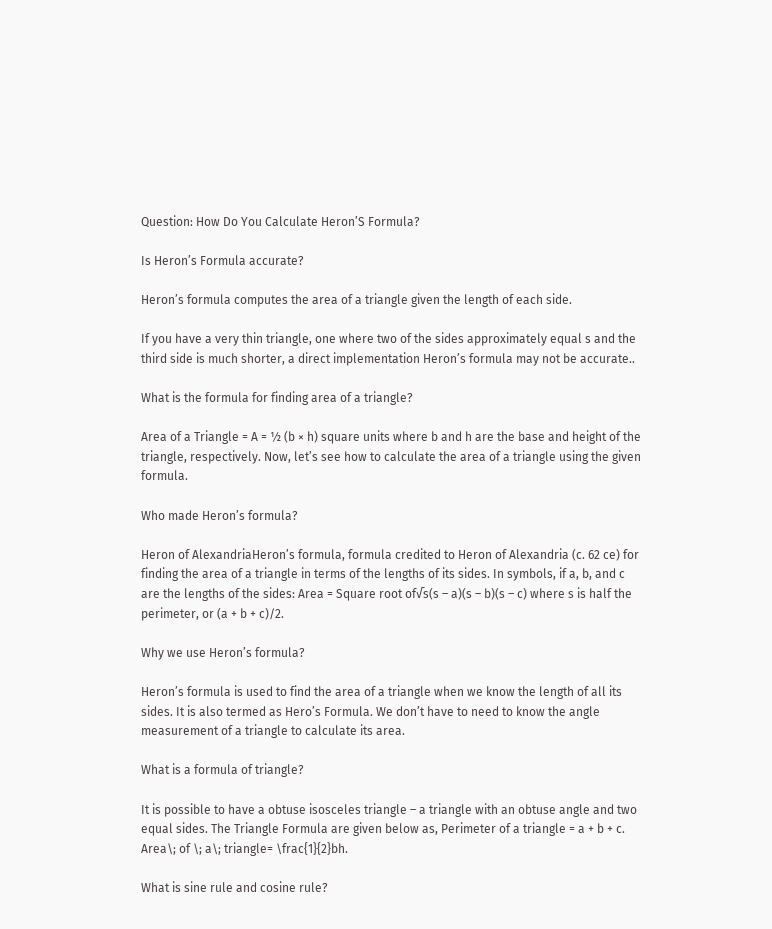Question: How Do You Calculate Heron’S Formula?

Is Heron’s Formula accurate?

Heron’s formula computes the area of a triangle given the length of each side.

If you have a very thin triangle, one where two of the sides approximately equal s and the third side is much shorter, a direct implementation Heron’s formula may not be accurate..

What is the formula for finding area of a triangle?

Area of a Triangle = A = ½ (b × h) square units where b and h are the base and height of the triangle, respectively. Now, let’s see how to calculate the area of a triangle using the given formula.

Who made Heron’s formula?

Heron of AlexandriaHeron’s formula, formula credited to Heron of Alexandria (c. 62 ce) for finding the area of a triangle in terms of the lengths of its sides. In symbols, if a, b, and c are the lengths of the sides: Area = Square root of√s(s – a)(s – b)(s – c) where s is half the perimeter, or (a + b + c)/2.

Why we use Heron’s formula?

Heron’s formula is used to find the area of a triangle when we know the length of all its sides. It is also termed as Hero’s Formula. We don’t have to need to know the angle measurement of a triangle to calculate its area.

What is a formula of triangle?

It is possible to have a obtuse isosceles triangle – a triangle with an obtuse angle and two equal sides. The Triangle Formula are given below as, Perimeter of a triangle = a + b + c. Area\; of \; a\; triangle= \frac{1}{2}bh.

What is sine rule and cosine rule?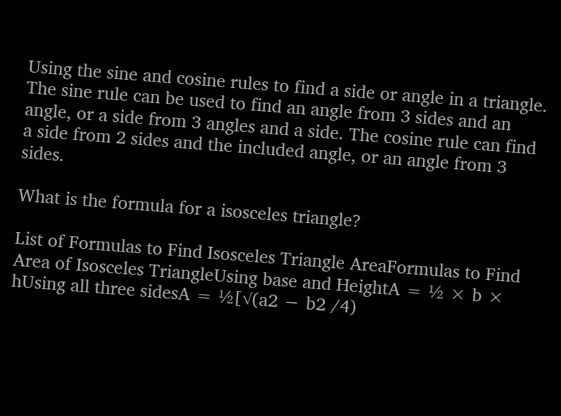Using the sine and cosine rules to find a side or angle in a triangle. The sine rule can be used to find an angle from 3 sides and an angle, or a side from 3 angles and a side. The cosine rule can find a side from 2 sides and the included angle, or an angle from 3 sides.

What is the formula for a isosceles triangle?

List of Formulas to Find Isosceles Triangle AreaFormulas to Find Area of Isosceles TriangleUsing base and HeightA = ½ × b × hUsing all three sidesA = ½[√(a2 − b2 ⁄4)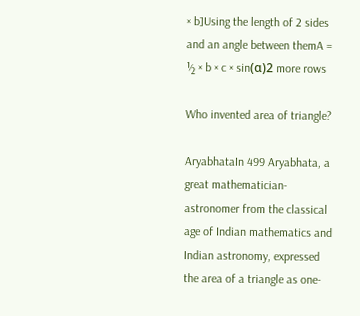× b]Using the length of 2 sides and an angle between themA = ½ × b × c × sin(α)2 more rows

Who invented area of triangle?

AryabhataIn 499 Aryabhata, a great mathematician-astronomer from the classical age of Indian mathematics and Indian astronomy, expressed the area of a triangle as one-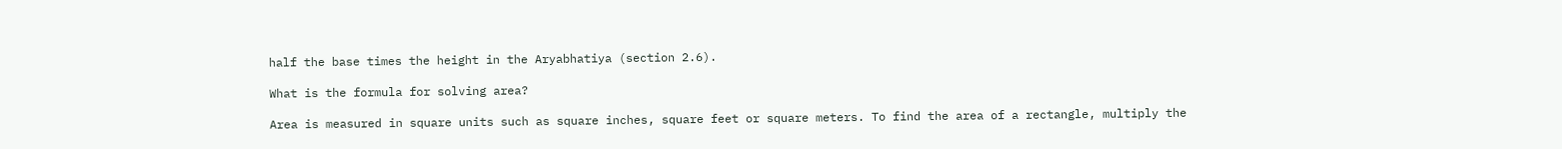half the base times the height in the Aryabhatiya (section 2.6).

What is the formula for solving area?

Area is measured in square units such as square inches, square feet or square meters. To find the area of a rectangle, multiply the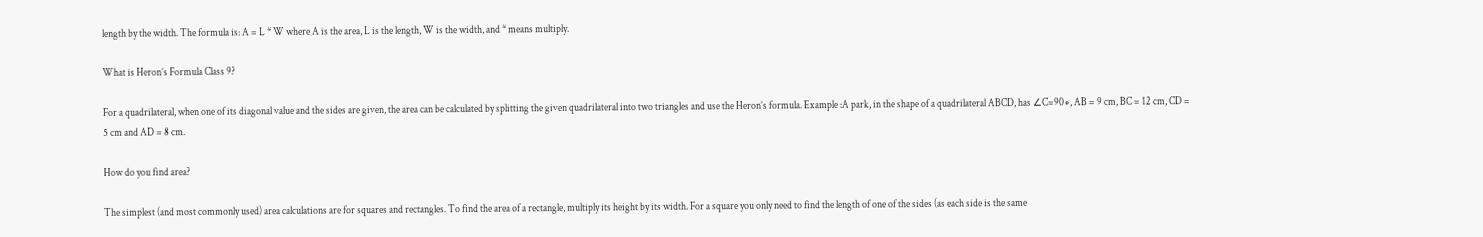length by the width. The formula is: A = L * W where A is the area, L is the length, W is the width, and * means multiply.

What is Heron’s Formula Class 9?

For a quadrilateral, when one of its diagonal value and the sides are given, the area can be calculated by splitting the given quadrilateral into two triangles and use the Heron’s formula. Example :A park, in the shape of a quadrilateral ABCD, has ∠C=90∘, AB = 9 cm, BC = 12 cm, CD = 5 cm and AD = 8 cm.

How do you find area?

The simplest (and most commonly used) area calculations are for squares and rectangles. To find the area of a rectangle, multiply its height by its width. For a square you only need to find the length of one of the sides (as each side is the same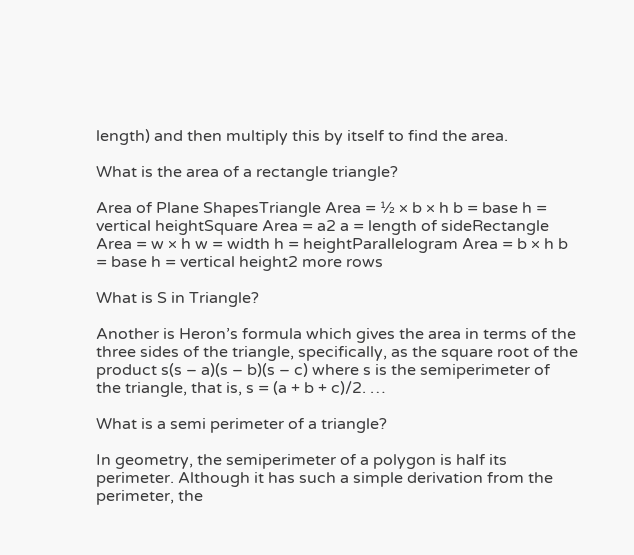length) and then multiply this by itself to find the area.

What is the area of a rectangle triangle?

Area of Plane ShapesTriangle Area = ½ × b × h b = base h = vertical heightSquare Area = a2 a = length of sideRectangle Area = w × h w = width h = heightParallelogram Area = b × h b = base h = vertical height2 more rows

What is S in Triangle?

Another is Heron’s formula which gives the area in terms of the three sides of the triangle, specifically, as the square root of the product s(s – a)(s – b)(s – c) where s is the semiperimeter of the triangle, that is, s = (a + b + c)/2. …

What is a semi perimeter of a triangle?

In geometry, the semiperimeter of a polygon is half its perimeter. Although it has such a simple derivation from the perimeter, the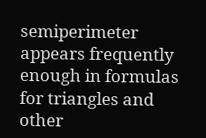semiperimeter appears frequently enough in formulas for triangles and other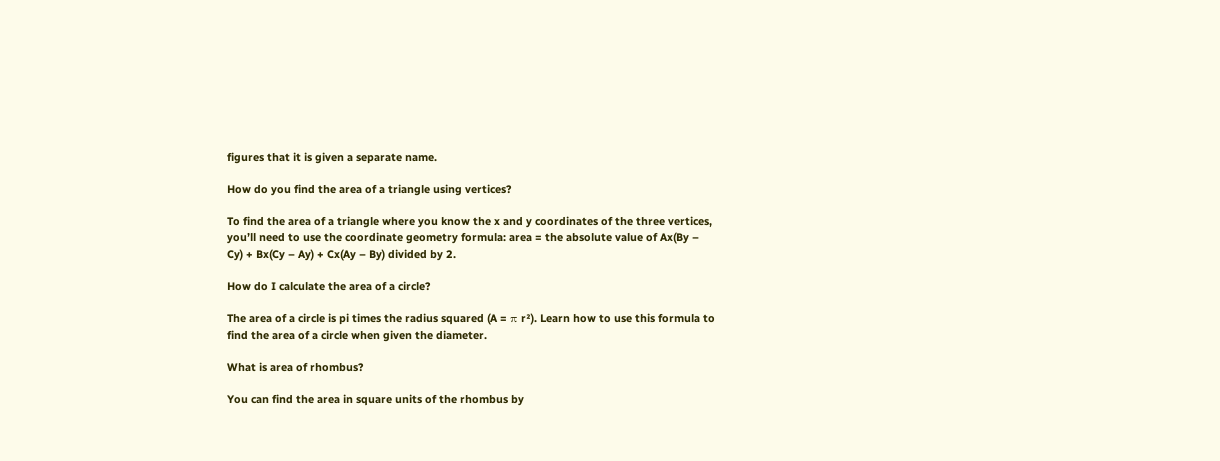figures that it is given a separate name.

How do you find the area of a triangle using vertices?

To find the area of a triangle where you know the x and y coordinates of the three vertices, you’ll need to use the coordinate geometry formula: area = the absolute value of Ax(By – Cy) + Bx(Cy – Ay) + Cx(Ay – By) divided by 2.

How do I calculate the area of a circle?

The area of a circle is pi times the radius squared (A = π r²). Learn how to use this formula to find the area of a circle when given the diameter.

What is area of rhombus?

You can find the area in square units of the rhombus by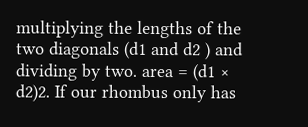multiplying the lengths of the two diagonals (d1 and d2 ) and dividing by two. area = (d1 × d2)2. If our rhombus only has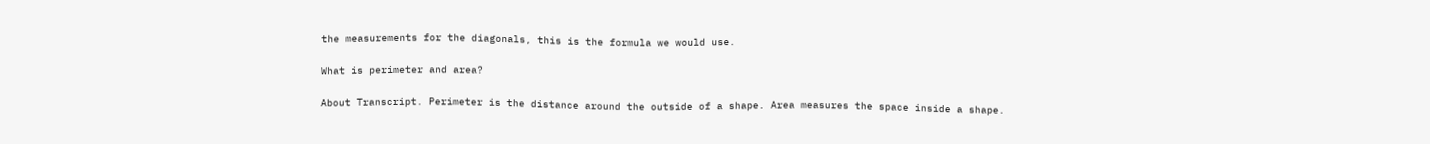the measurements for the diagonals, this is the formula we would use.

What is perimeter and area?

About Transcript. Perimeter is the distance around the outside of a shape. Area measures the space inside a shape.